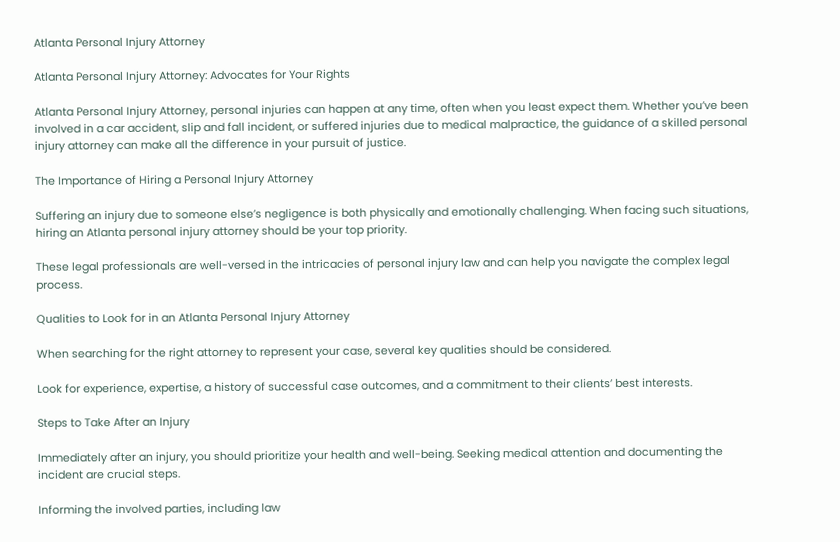Atlanta Personal Injury Attorney

Atlanta Personal Injury Attorney: Advocates for Your Rights

Atlanta Personal Injury Attorney, personal injuries can happen at any time, often when you least expect them. Whether you’ve been involved in a car accident, slip and fall incident, or suffered injuries due to medical malpractice, the guidance of a skilled personal injury attorney can make all the difference in your pursuit of justice.

The Importance of Hiring a Personal Injury Attorney

Suffering an injury due to someone else’s negligence is both physically and emotionally challenging. When facing such situations, hiring an Atlanta personal injury attorney should be your top priority.

These legal professionals are well-versed in the intricacies of personal injury law and can help you navigate the complex legal process.

Qualities to Look for in an Atlanta Personal Injury Attorney

When searching for the right attorney to represent your case, several key qualities should be considered.

Look for experience, expertise, a history of successful case outcomes, and a commitment to their clients’ best interests.

Steps to Take After an Injury

Immediately after an injury, you should prioritize your health and well-being. Seeking medical attention and documenting the incident are crucial steps.

Informing the involved parties, including law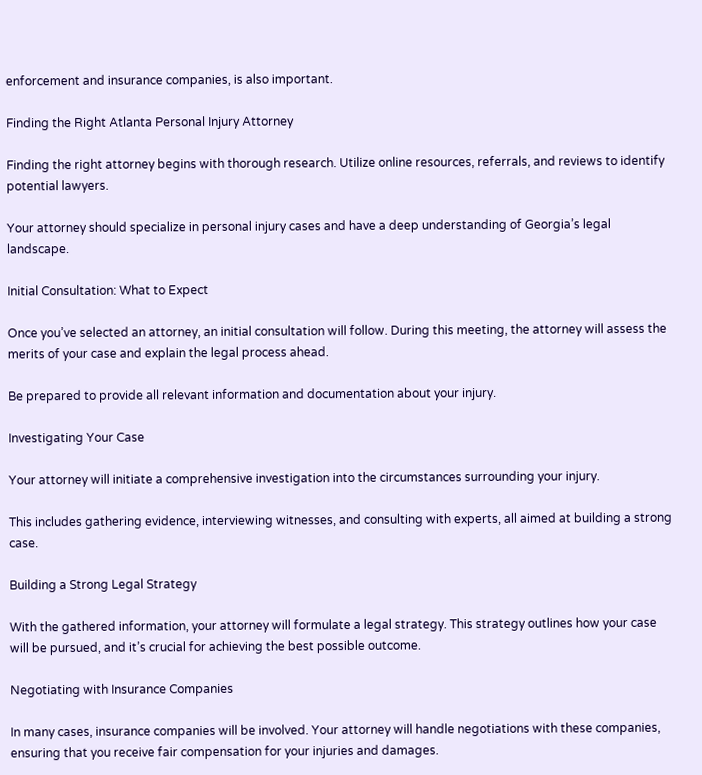enforcement and insurance companies, is also important.

Finding the Right Atlanta Personal Injury Attorney

Finding the right attorney begins with thorough research. Utilize online resources, referrals, and reviews to identify potential lawyers.

Your attorney should specialize in personal injury cases and have a deep understanding of Georgia’s legal landscape.

Initial Consultation: What to Expect

Once you’ve selected an attorney, an initial consultation will follow. During this meeting, the attorney will assess the merits of your case and explain the legal process ahead.

Be prepared to provide all relevant information and documentation about your injury.

Investigating Your Case

Your attorney will initiate a comprehensive investigation into the circumstances surrounding your injury.

This includes gathering evidence, interviewing witnesses, and consulting with experts, all aimed at building a strong case.

Building a Strong Legal Strategy

With the gathered information, your attorney will formulate a legal strategy. This strategy outlines how your case will be pursued, and it’s crucial for achieving the best possible outcome.

Negotiating with Insurance Companies

In many cases, insurance companies will be involved. Your attorney will handle negotiations with these companies, ensuring that you receive fair compensation for your injuries and damages.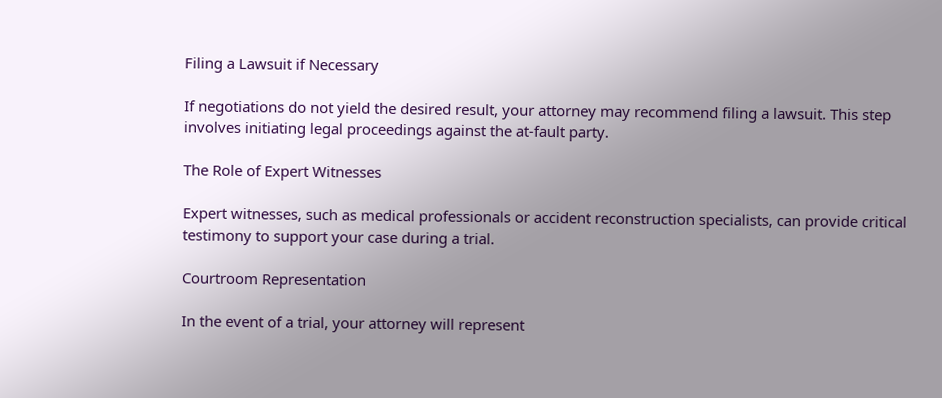Filing a Lawsuit if Necessary

If negotiations do not yield the desired result, your attorney may recommend filing a lawsuit. This step involves initiating legal proceedings against the at-fault party.

The Role of Expert Witnesses

Expert witnesses, such as medical professionals or accident reconstruction specialists, can provide critical testimony to support your case during a trial.

Courtroom Representation

In the event of a trial, your attorney will represent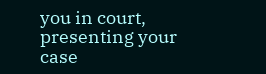you in court, presenting your case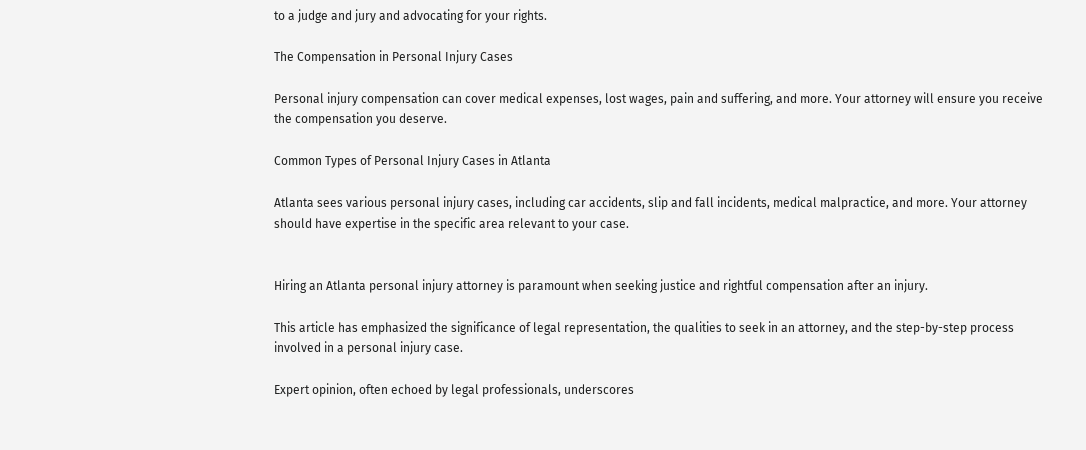to a judge and jury and advocating for your rights.

The Compensation in Personal Injury Cases

Personal injury compensation can cover medical expenses, lost wages, pain and suffering, and more. Your attorney will ensure you receive the compensation you deserve.

Common Types of Personal Injury Cases in Atlanta

Atlanta sees various personal injury cases, including car accidents, slip and fall incidents, medical malpractice, and more. Your attorney should have expertise in the specific area relevant to your case.


Hiring an Atlanta personal injury attorney is paramount when seeking justice and rightful compensation after an injury.

This article has emphasized the significance of legal representation, the qualities to seek in an attorney, and the step-by-step process involved in a personal injury case.

Expert opinion, often echoed by legal professionals, underscores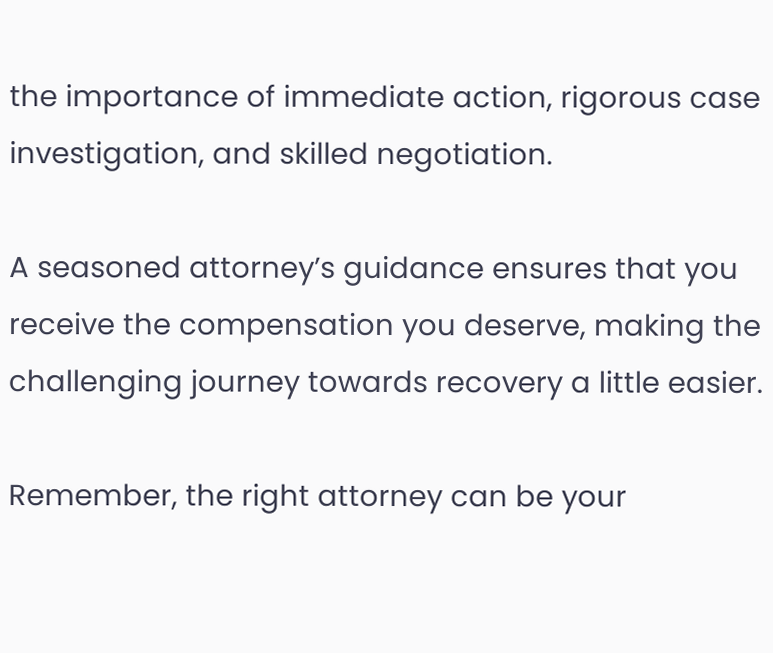the importance of immediate action, rigorous case investigation, and skilled negotiation.

A seasoned attorney’s guidance ensures that you receive the compensation you deserve, making the challenging journey towards recovery a little easier.

Remember, the right attorney can be your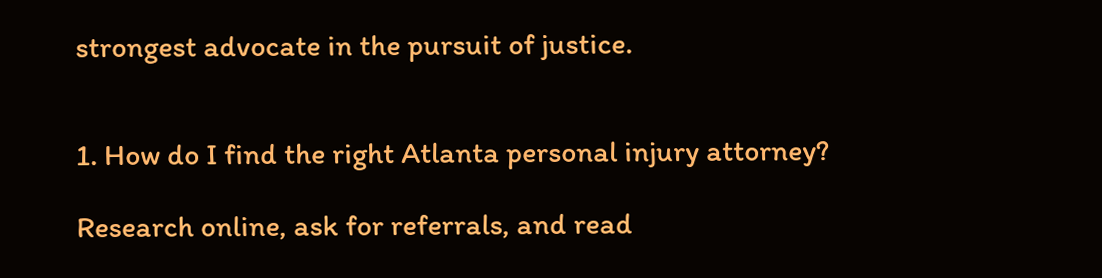strongest advocate in the pursuit of justice.


1. How do I find the right Atlanta personal injury attorney?

Research online, ask for referrals, and read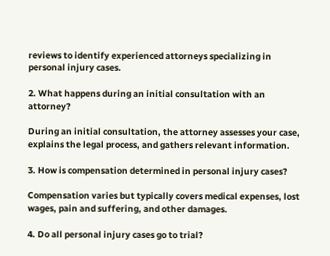reviews to identify experienced attorneys specializing in personal injury cases.

2. What happens during an initial consultation with an attorney?

During an initial consultation, the attorney assesses your case, explains the legal process, and gathers relevant information.

3. How is compensation determined in personal injury cases?

Compensation varies but typically covers medical expenses, lost wages, pain and suffering, and other damages.

4. Do all personal injury cases go to trial?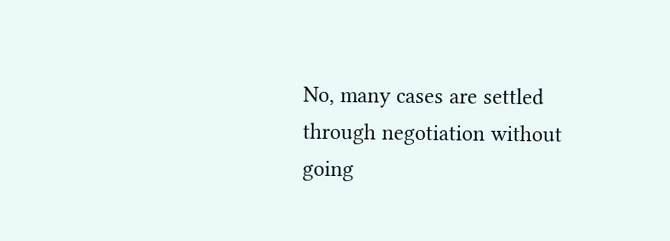No, many cases are settled through negotiation without going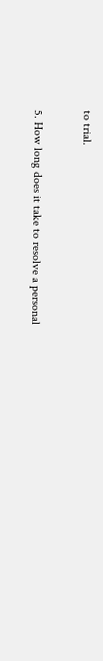to trial.

5. How long does it take to resolve a personal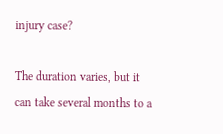injury case?

The duration varies, but it can take several months to a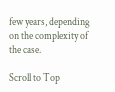few years, depending on the complexity of the case.

Scroll to Top